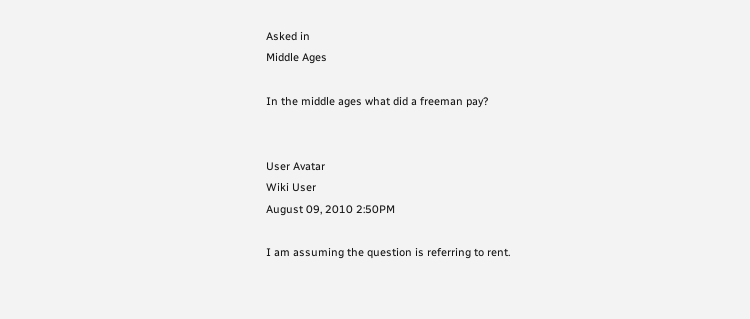Asked in
Middle Ages

In the middle ages what did a freeman pay?


User Avatar
Wiki User
August 09, 2010 2:50PM

I am assuming the question is referring to rent.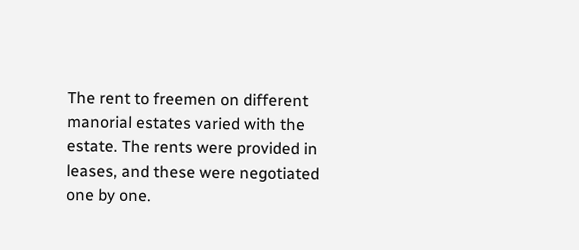The rent to freemen on different manorial estates varied with the estate. The rents were provided in leases, and these were negotiated one by one.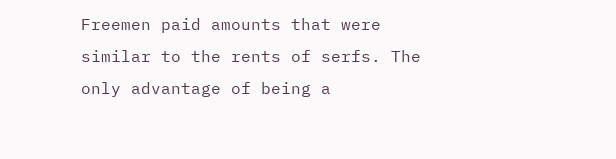Freemen paid amounts that were similar to the rents of serfs. The only advantage of being a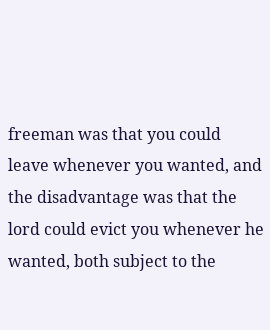freeman was that you could leave whenever you wanted, and the disadvantage was that the lord could evict you whenever he wanted, both subject to the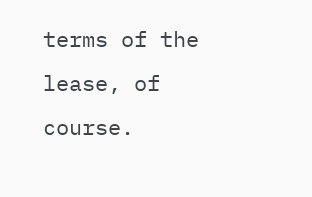terms of the lease, of course.